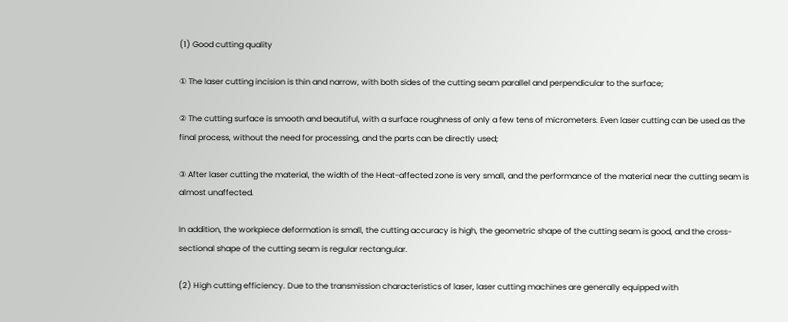(1) Good cutting quality

① The laser cutting incision is thin and narrow, with both sides of the cutting seam parallel and perpendicular to the surface;

② The cutting surface is smooth and beautiful, with a surface roughness of only a few tens of micrometers. Even laser cutting can be used as the final process, without the need for processing, and the parts can be directly used;

③ After laser cutting the material, the width of the Heat-affected zone is very small, and the performance of the material near the cutting seam is almost unaffected.

In addition, the workpiece deformation is small, the cutting accuracy is high, the geometric shape of the cutting seam is good, and the cross-sectional shape of the cutting seam is regular rectangular.

(2) High cutting efficiency. Due to the transmission characteristics of laser, laser cutting machines are generally equipped with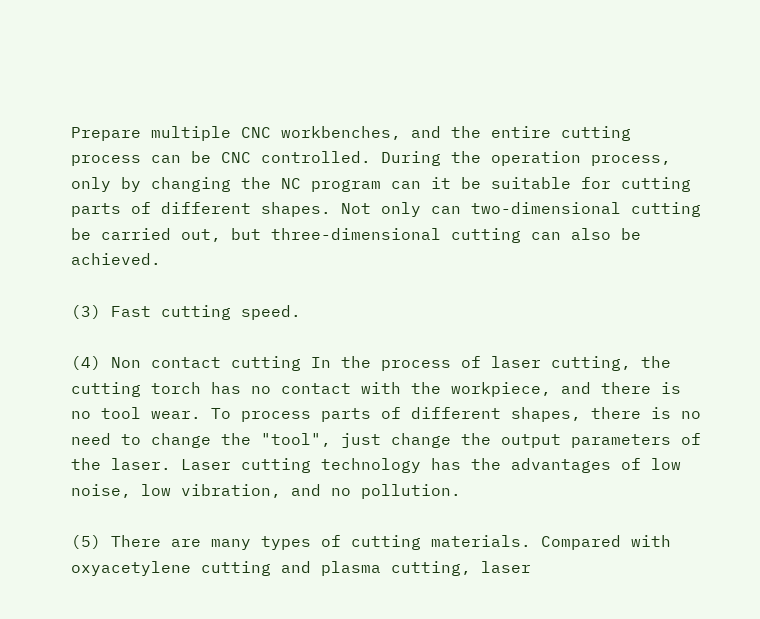Prepare multiple CNC workbenches, and the entire cutting process can be CNC controlled. During the operation process, only by changing the NC program can it be suitable for cutting parts of different shapes. Not only can two-dimensional cutting be carried out, but three-dimensional cutting can also be achieved.

(3) Fast cutting speed.

(4) Non contact cutting In the process of laser cutting, the cutting torch has no contact with the workpiece, and there is no tool wear. To process parts of different shapes, there is no need to change the "tool", just change the output parameters of the laser. Laser cutting technology has the advantages of low noise, low vibration, and no pollution.

(5) There are many types of cutting materials. Compared with oxyacetylene cutting and plasma cutting, laser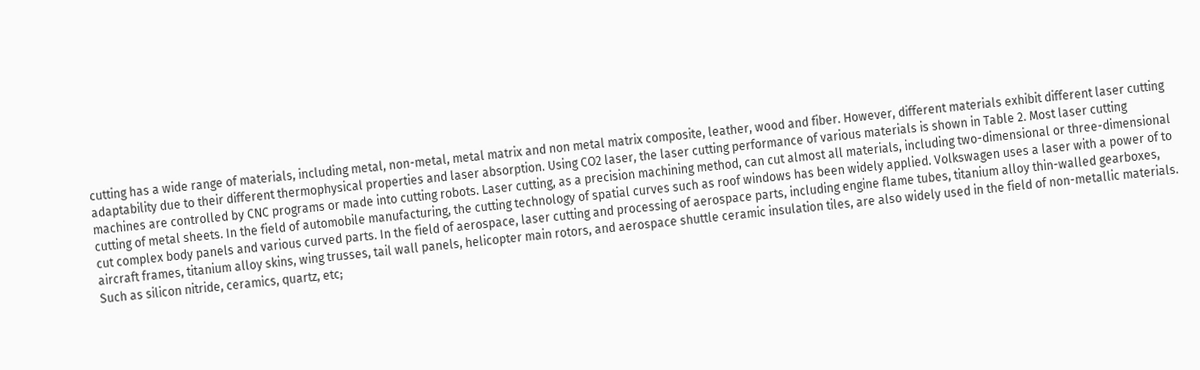cutting has a wide range of materials, including metal, non-metal, metal matrix and non metal matrix composite, leather, wood and fiber. However, different materials exhibit different laser cutting adaptability due to their different thermophysical properties and laser absorption. Using CO2 laser, the laser cutting performance of various materials is shown in Table 2. Most laser cutting machines are controlled by CNC programs or made into cutting robots. Laser cutting, as a precision machining method, can cut almost all materials, including two-dimensional or three-dimensional cutting of metal sheets. In the field of automobile manufacturing, the cutting technology of spatial curves such as roof windows has been widely applied. Volkswagen uses a laser with a power of to cut complex body panels and various curved parts. In the field of aerospace, laser cutting and processing of aerospace parts, including engine flame tubes, titanium alloy thin-walled gearboxes, aircraft frames, titanium alloy skins, wing trusses, tail wall panels, helicopter main rotors, and aerospace shuttle ceramic insulation tiles, are also widely used in the field of non-metallic materials. Such as silicon nitride, ceramics, quartz, etc;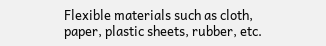Flexible materials such as cloth, paper, plastic sheets, rubber, etc.